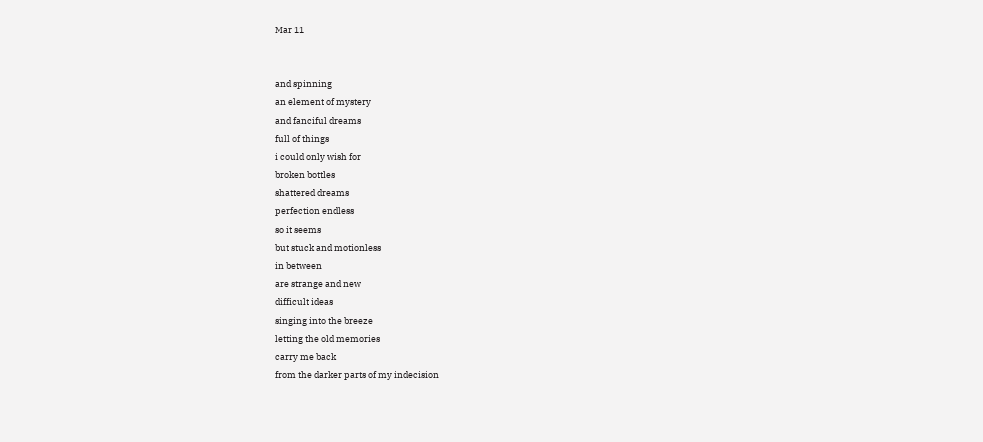Mar 11


and spinning
an element of mystery
and fanciful dreams
full of things
i could only wish for
broken bottles
shattered dreams
perfection endless
so it seems
but stuck and motionless
in between
are strange and new
difficult ideas
singing into the breeze
letting the old memories
carry me back
from the darker parts of my indecision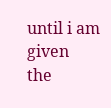until i am given
the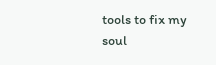tools to fix my soul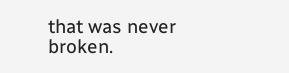that was never broken.